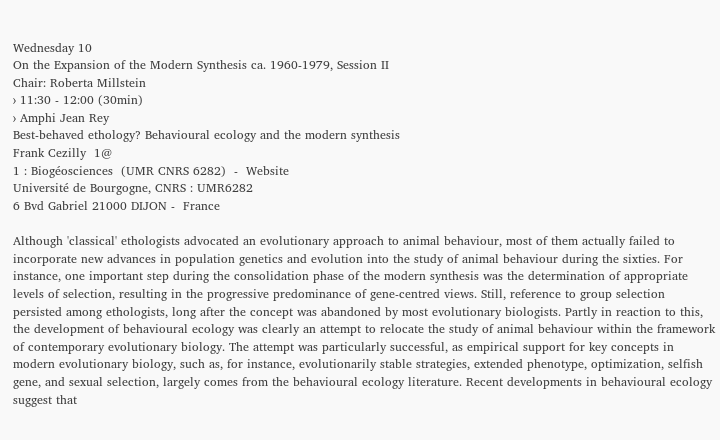Wednesday 10
On the Expansion of the Modern Synthesis ca. 1960-1979, Session II
Chair: Roberta Millstein
› 11:30 - 12:00 (30min)
› Amphi Jean Rey
Best-behaved ethology? Behavioural ecology and the modern synthesis
Frank Cezilly  1@
1 : Biogéosciences  (UMR CNRS 6282)  -  Website
Université de Bourgogne, CNRS : UMR6282
6 Bvd Gabriel 21000 DIJON -  France

Although 'classical' ethologists advocated an evolutionary approach to animal behaviour, most of them actually failed to incorporate new advances in population genetics and evolution into the study of animal behaviour during the sixties. For instance, one important step during the consolidation phase of the modern synthesis was the determination of appropriate levels of selection, resulting in the progressive predominance of gene-centred views. Still, reference to group selection persisted among ethologists, long after the concept was abandoned by most evolutionary biologists. Partly in reaction to this, the development of behavioural ecology was clearly an attempt to relocate the study of animal behaviour within the framework of contemporary evolutionary biology. The attempt was particularly successful, as empirical support for key concepts in modern evolutionary biology, such as, for instance, evolutionarily stable strategies, extended phenotype, optimization, selfish gene, and sexual selection, largely comes from the behavioural ecology literature. Recent developments in behavioural ecology suggest that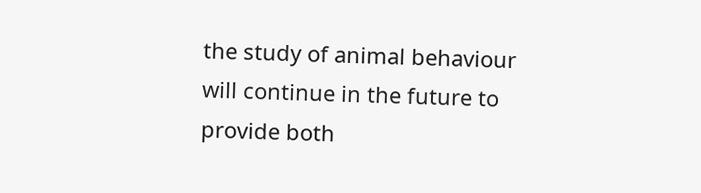the study of animal behaviour will continue in the future to provide both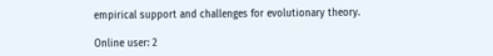empirical support and challenges for evolutionary theory.

Online user: 2